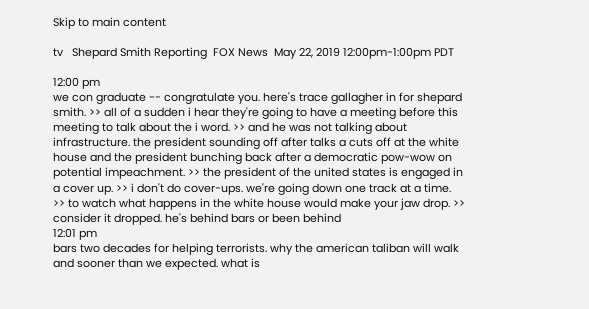Skip to main content

tv   Shepard Smith Reporting  FOX News  May 22, 2019 12:00pm-1:00pm PDT

12:00 pm
we con graduate -- congratulate you. here's trace gallagher in for shepard smith. >> all of a sudden i hear they're going to have a meeting before this meeting to talk about the i word. >> and he was not talking about infrastructure. the president sounding off after talks a cuts off at the white house and the president bunching back after a democratic pow-wow on potential impeachment. >> the president of the united states is engaged in a cover up. >> i don't do cover-ups. we're going down one track at a time. >> to watch what happens in the white house would make your jaw drop. >> consider it dropped. he's behind bars or been behind
12:01 pm
bars two decades for helping terrorists. why the american taliban will walk and sooner than we expected. what is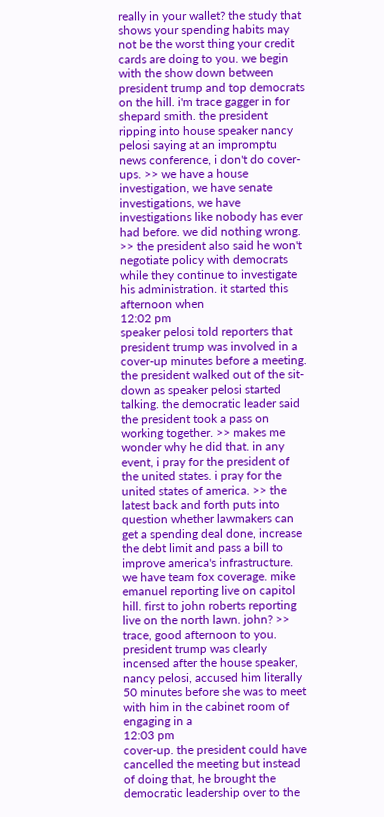really in your wallet? the study that shows your spending habits may not be the worst thing your credit cards are doing to you. we begin with the show down between president trump and top democrats on the hill. i'm trace gagger in for shepard smith. the president ripping into house speaker nancy pelosi saying at an impromptu news conference, i don't do cover-ups. >> we have a house investigation, we have senate investigations, we have investigations like nobody has ever had before. we did nothing wrong. >> the president also said he won't negotiate policy with democrats while they continue to investigate his administration. it started this afternoon when
12:02 pm
speaker pelosi told reporters that president trump was involved in a cover-up minutes before a meeting. the president walked out of the sit-down as speaker pelosi started talking. the democratic leader said the president took a pass on working together. >> makes me wonder why he did that. in any event, i pray for the president of the united states. i pray for the united states of america. >> the latest back and forth puts into question whether lawmakers can get a spending deal done, increase the debt limit and pass a bill to improve america's infrastructure. we have team fox coverage. mike emanuel reporting live on capitol hill. first to john roberts reporting live on the north lawn. john? >> trace, good afternoon to you. president trump was clearly incensed after the house speaker, nancy pelosi, accused him literally 50 minutes before she was to meet with him in the cabinet room of engaging in a
12:03 pm
cover-up. the president could have cancelled the meeting but instead of doing that, he brought the democratic leadership over to the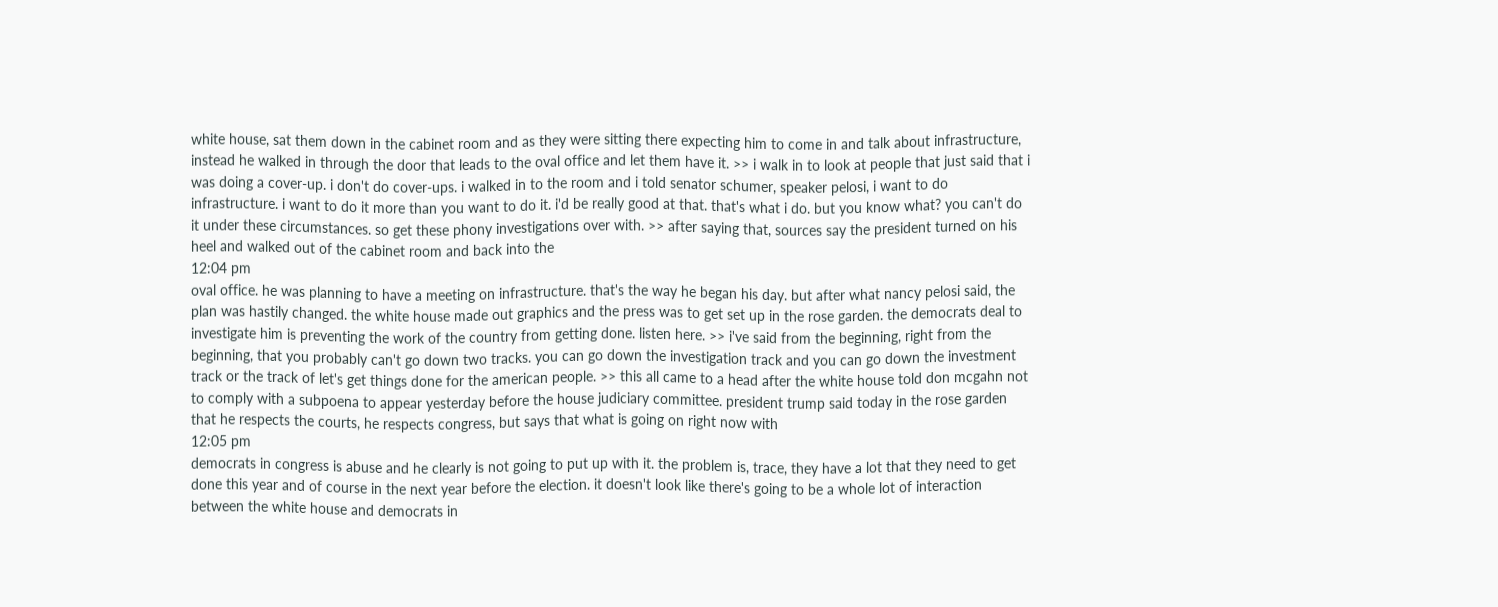white house, sat them down in the cabinet room and as they were sitting there expecting him to come in and talk about infrastructure, instead he walked in through the door that leads to the oval office and let them have it. >> i walk in to look at people that just said that i was doing a cover-up. i don't do cover-ups. i walked in to the room and i told senator schumer, speaker pelosi, i want to do infrastructure. i want to do it more than you want to do it. i'd be really good at that. that's what i do. but you know what? you can't do it under these circumstances. so get these phony investigations over with. >> after saying that, sources say the president turned on his heel and walked out of the cabinet room and back into the
12:04 pm
oval office. he was planning to have a meeting on infrastructure. that's the way he began his day. but after what nancy pelosi said, the plan was hastily changed. the white house made out graphics and the press was to get set up in the rose garden. the democrats deal to investigate him is preventing the work of the country from getting done. listen here. >> i've said from the beginning, right from the beginning, that you probably can't go down two tracks. you can go down the investigation track and you can go down the investment track or the track of let's get things done for the american people. >> this all came to a head after the white house told don mcgahn not to comply with a subpoena to appear yesterday before the house judiciary committee. president trump said today in the rose garden that he respects the courts, he respects congress, but says that what is going on right now with
12:05 pm
democrats in congress is abuse and he clearly is not going to put up with it. the problem is, trace, they have a lot that they need to get done this year and of course in the next year before the election. it doesn't look like there's going to be a whole lot of interaction between the white house and democrats in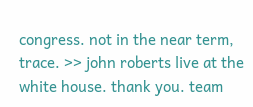congress. not in the near term, trace. >> john roberts live at the white house. thank you. team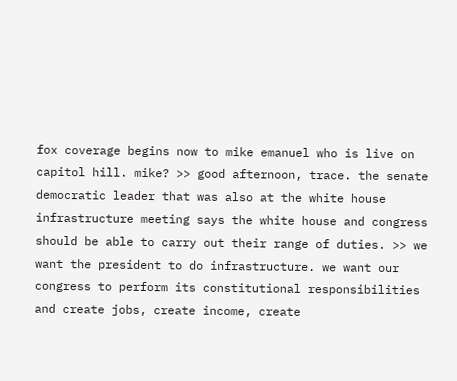fox coverage begins now to mike emanuel who is live on capitol hill. mike? >> good afternoon, trace. the senate democratic leader that was also at the white house infrastructure meeting says the white house and congress should be able to carry out their range of duties. >> we want the president to do infrastructure. we want our congress to perform its constitutional responsibilities and create jobs, create income, create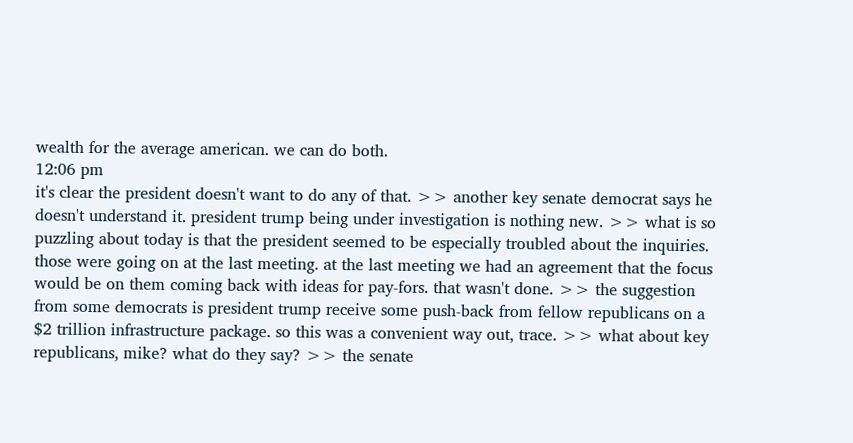wealth for the average american. we can do both.
12:06 pm
it's clear the president doesn't want to do any of that. >> another key senate democrat says he doesn't understand it. president trump being under investigation is nothing new. >> what is so puzzling about today is that the president seemed to be especially troubled about the inquiries. those were going on at the last meeting. at the last meeting we had an agreement that the focus would be on them coming back with ideas for pay-fors. that wasn't done. >> the suggestion from some democrats is president trump receive some push-back from fellow republicans on a $2 trillion infrastructure package. so this was a convenient way out, trace. >> what about key republicans, mike? what do they say? >> the senate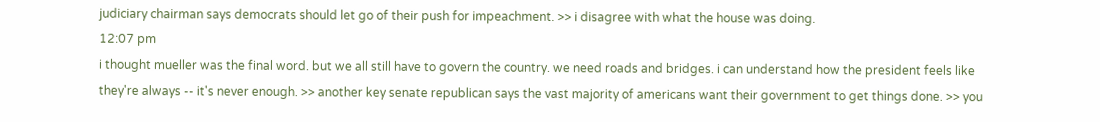judiciary chairman says democrats should let go of their push for impeachment. >> i disagree with what the house was doing.
12:07 pm
i thought mueller was the final word. but we all still have to govern the country. we need roads and bridges. i can understand how the president feels like they're always -- it's never enough. >> another key senate republican says the vast majority of americans want their government to get things done. >> you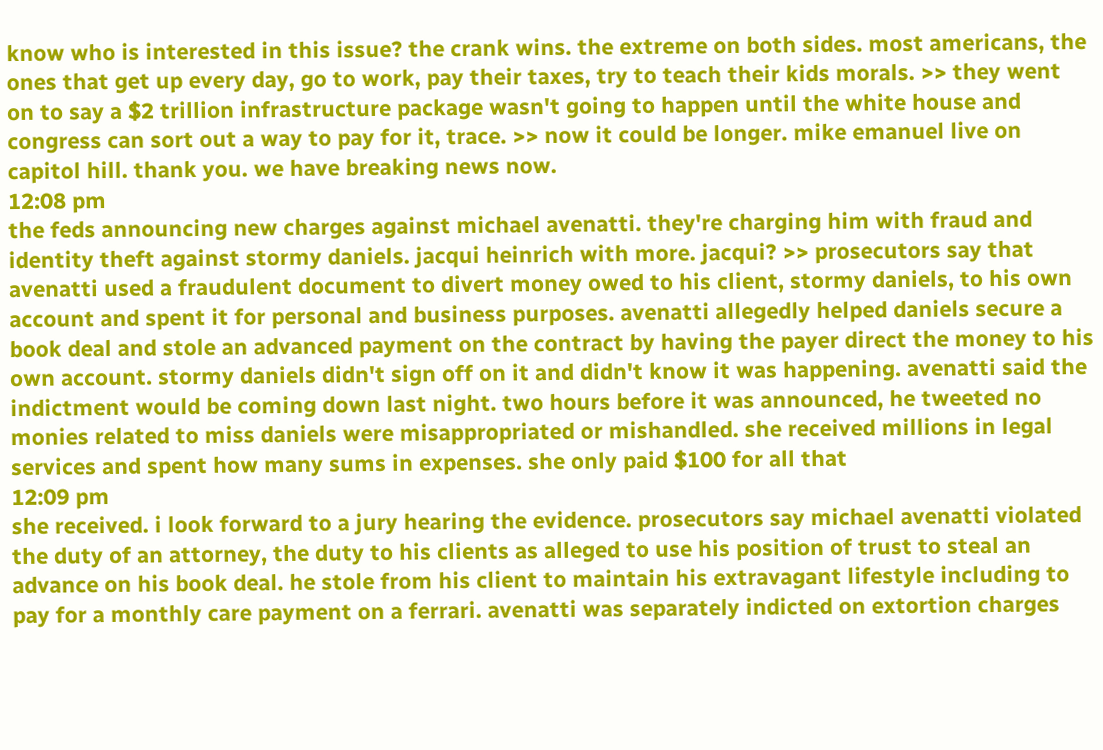know who is interested in this issue? the crank wins. the extreme on both sides. most americans, the ones that get up every day, go to work, pay their taxes, try to teach their kids morals. >> they went on to say a $2 trillion infrastructure package wasn't going to happen until the white house and congress can sort out a way to pay for it, trace. >> now it could be longer. mike emanuel live on capitol hill. thank you. we have breaking news now.
12:08 pm
the feds announcing new charges against michael avenatti. they're charging him with fraud and identity theft against stormy daniels. jacqui heinrich with more. jacqui? >> prosecutors say that avenatti used a fraudulent document to divert money owed to his client, stormy daniels, to his own account and spent it for personal and business purposes. avenatti allegedly helped daniels secure a book deal and stole an advanced payment on the contract by having the payer direct the money to his own account. stormy daniels didn't sign off on it and didn't know it was happening. avenatti said the indictment would be coming down last night. two hours before it was announced, he tweeted no monies related to miss daniels were misappropriated or mishandled. she received millions in legal services and spent how many sums in expenses. she only paid $100 for all that
12:09 pm
she received. i look forward to a jury hearing the evidence. prosecutors say michael avenatti violated the duty of an attorney, the duty to his clients as alleged to use his position of trust to steal an advance on his book deal. he stole from his client to maintain his extravagant lifestyle including to pay for a monthly care payment on a ferrari. avenatti was separately indicted on extortion charges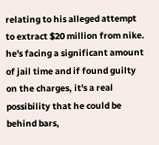relating to his alleged attempt to extract $20 million from nike. he's facing a significant amount of jail time and if found guilty on the charges, it's a real possibility that he could be behind bars,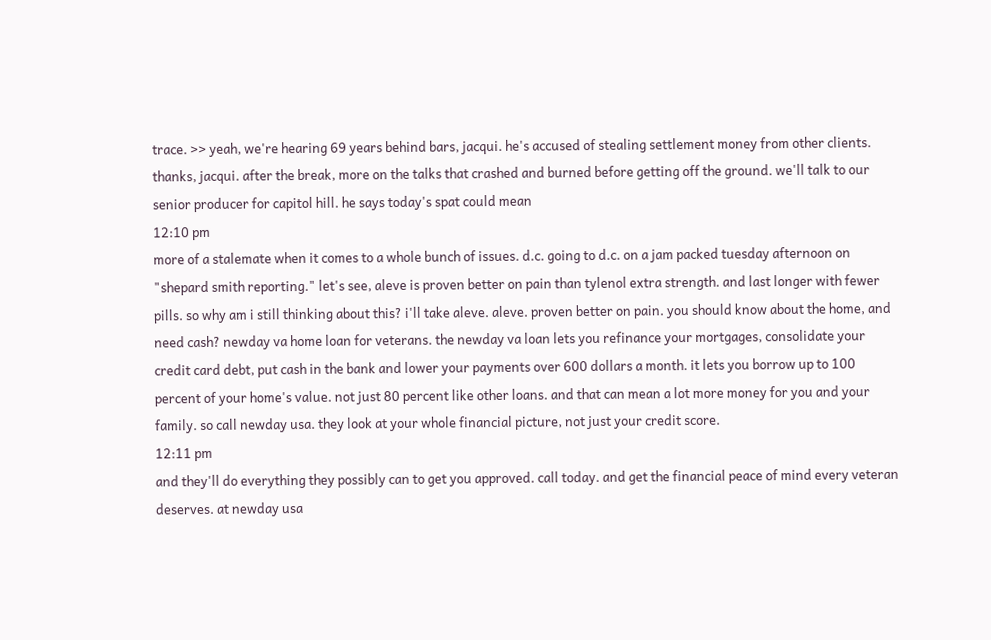trace. >> yeah, we're hearing 69 years behind bars, jacqui. he's accused of stealing settlement money from other clients. thanks, jacqui. after the break, more on the talks that crashed and burned before getting off the ground. we'll talk to our senior producer for capitol hill. he says today's spat could mean
12:10 pm
more of a stalemate when it comes to a whole bunch of issues. d.c. going to d.c. on a jam packed tuesday afternoon on "shepard smith reporting." let's see, aleve is proven better on pain than tylenol extra strength. and last longer with fewer pills. so why am i still thinking about this? i'll take aleve. aleve. proven better on pain. you should know about the home, and need cash? newday va home loan for veterans. the newday va loan lets you refinance your mortgages, consolidate your credit card debt, put cash in the bank and lower your payments over 600 dollars a month. it lets you borrow up to 100 percent of your home's value. not just 80 percent like other loans. and that can mean a lot more money for you and your family. so call newday usa. they look at your whole financial picture, not just your credit score.
12:11 pm
and they'll do everything they possibly can to get you approved. call today. and get the financial peace of mind every veteran deserves. at newday usa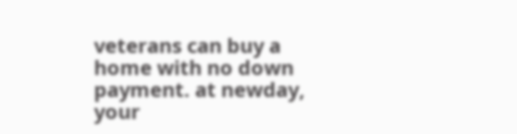veterans can buy a home with no down payment. at newday, your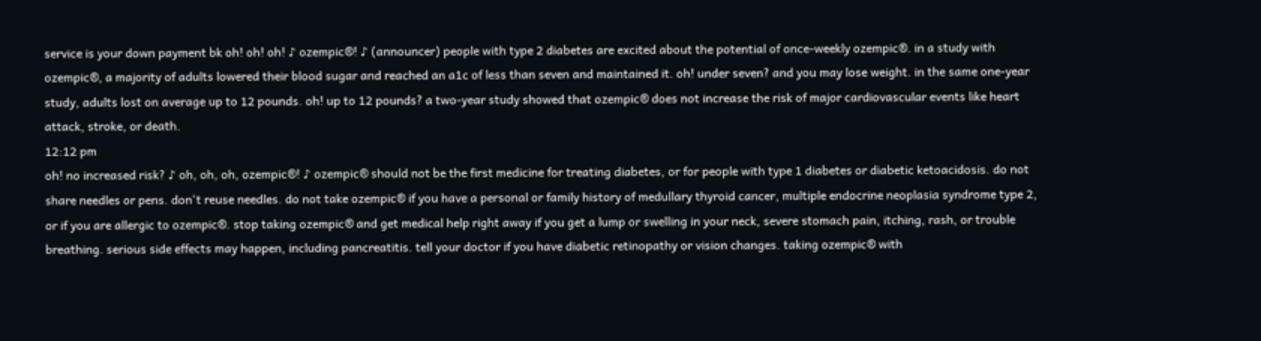service is your down payment bk oh! oh! oh! ♪ ozempic®! ♪ (announcer) people with type 2 diabetes are excited about the potential of once-weekly ozempic®. in a study with ozempic®, a majority of adults lowered their blood sugar and reached an a1c of less than seven and maintained it. oh! under seven? and you may lose weight. in the same one-year study, adults lost on average up to 12 pounds. oh! up to 12 pounds? a two-year study showed that ozempic® does not increase the risk of major cardiovascular events like heart attack, stroke, or death.
12:12 pm
oh! no increased risk? ♪ oh, oh, oh, ozempic®! ♪ ozempic® should not be the first medicine for treating diabetes, or for people with type 1 diabetes or diabetic ketoacidosis. do not share needles or pens. don't reuse needles. do not take ozempic® if you have a personal or family history of medullary thyroid cancer, multiple endocrine neoplasia syndrome type 2, or if you are allergic to ozempic®. stop taking ozempic® and get medical help right away if you get a lump or swelling in your neck, severe stomach pain, itching, rash, or trouble breathing. serious side effects may happen, including pancreatitis. tell your doctor if you have diabetic retinopathy or vision changes. taking ozempic® with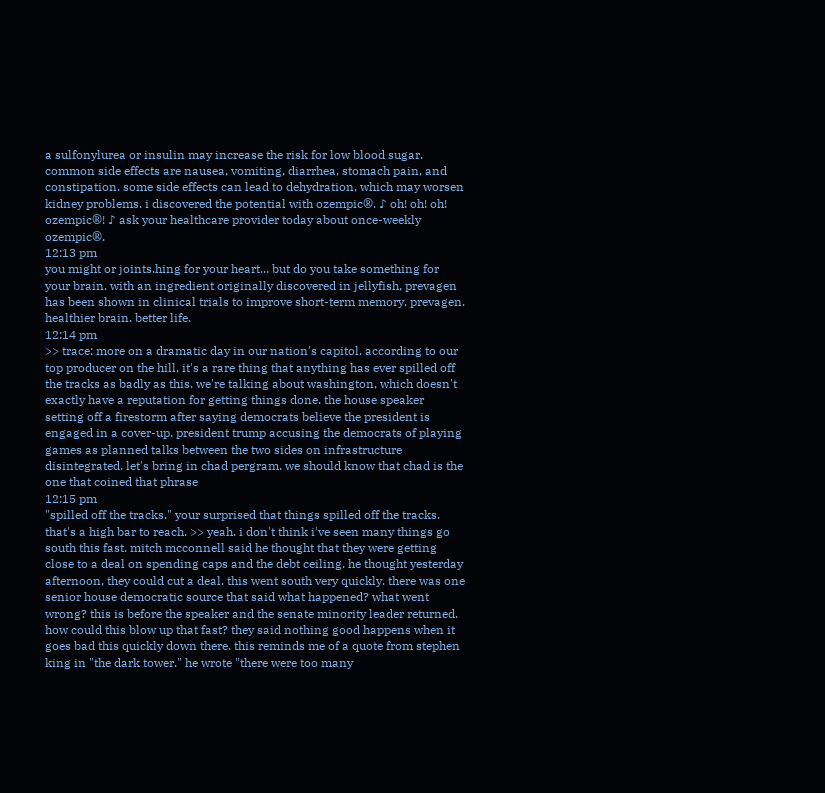a sulfonylurea or insulin may increase the risk for low blood sugar. common side effects are nausea, vomiting, diarrhea, stomach pain, and constipation. some side effects can lead to dehydration, which may worsen kidney problems. i discovered the potential with ozempic®. ♪ oh! oh! oh! ozempic®! ♪ ask your healthcare provider today about once-weekly ozempic®.
12:13 pm
you might or joints.hing for your heart... but do you take something for your brain. with an ingredient originally discovered in jellyfish, prevagen has been shown in clinical trials to improve short-term memory. prevagen. healthier brain. better life.
12:14 pm
>> trace: more on a dramatic day in our nation's capitol. according to our top producer on the hill, it's a rare thing that anything has ever spilled off the tracks as badly as this. we're talking about washington, which doesn't exactly have a reputation for getting things done. the house speaker setting off a firestorm after saying democrats believe the president is engaged in a cover-up. president trump accusing the democrats of playing games as planned talks between the two sides on infrastructure disintegrated. let's bring in chad pergram. we should know that chad is the one that coined that phrase
12:15 pm
"spilled off the tracks." your surprised that things spilled off the tracks. that's a high bar to reach. >> yeah. i don't think i've seen many things go south this fast. mitch mcconnell said he thought that they were getting close to a deal on spending caps and the debt ceiling. he thought yesterday afternoon, they could cut a deal. this went south very quickly. there was one senior house democratic source that said what happened? what went wrong? this is before the speaker and the senate minority leader returned. how could this blow up that fast? they said nothing good happens when it goes bad this quickly down there. this reminds me of a quote from stephen king in "the dark tower." he wrote "there were too many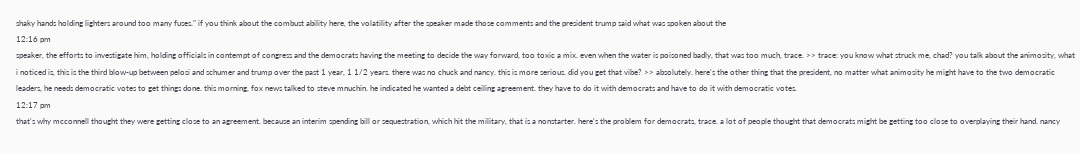shaky hands holding lighters around too many fuses." if you think about the combust ability here, the volatility after the speaker made those comments and the president trump said what was spoken about the
12:16 pm
speaker, the efforts to investigate him, holding officials in contempt of congress and the democrats having the meeting to decide the way forward, too toxic a mix. even when the water is poisoned badly, that was too much, trace. >> trace: you know what struck me, chad? you talk about the animosity, what i noticed is, this is the third blow-up between pelosi and schumer and trump over the past 1 year, 1 1/2 years. there was no chuck and nancy. this is more serious. did you get that vibe? >> absolutely. here's the other thing that the president, no matter what animosity he might have to the two democratic leaders, he needs democratic votes to get things done. this morning, fox news talked to steve mnuchin. he indicated he wanted a debt ceiling agreement. they have to do it with democrats and have to do it with democratic votes.
12:17 pm
that's why mcconnell thought they were getting close to an agreement. because an interim spending bill or sequestration, which hit the military, that is a nonstarter. here's the problem for democrats, trace. a lot of people thought that democrats might be getting too close to overplaying their hand. nancy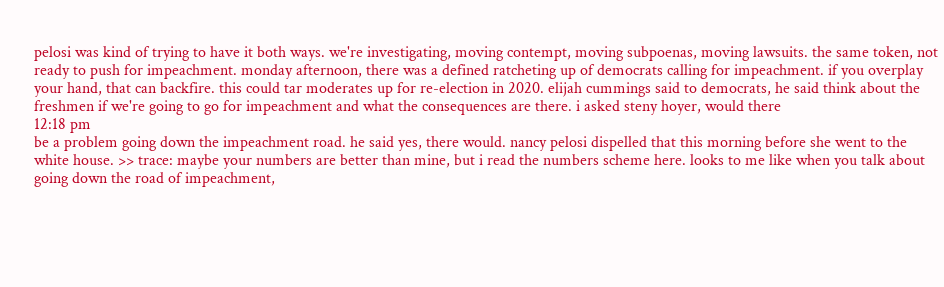pelosi was kind of trying to have it both ways. we're investigating, moving contempt, moving subpoenas, moving lawsuits. the same token, not ready to push for impeachment. monday afternoon, there was a defined ratcheting up of democrats calling for impeachment. if you overplay your hand, that can backfire. this could tar moderates up for re-election in 2020. elijah cummings said to democrats, he said think about the freshmen if we're going to go for impeachment and what the consequences are there. i asked steny hoyer, would there
12:18 pm
be a problem going down the impeachment road. he said yes, there would. nancy pelosi dispelled that this morning before she went to the white house. >> trace: maybe your numbers are better than mine, but i read the numbers scheme here. looks to me like when you talk about going down the road of impeachment,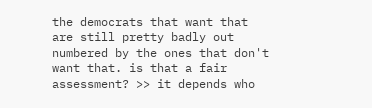the democrats that want that are still pretty badly out numbered by the ones that don't want that. is that a fair assessment? >> it depends who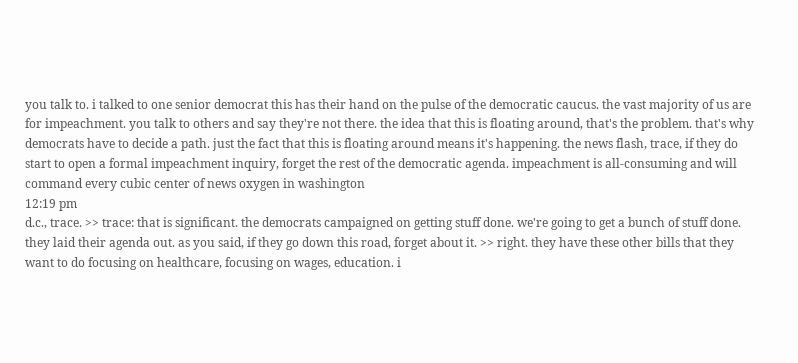you talk to. i talked to one senior democrat this has their hand on the pulse of the democratic caucus. the vast majority of us are for impeachment. you talk to others and say they're not there. the idea that this is floating around, that's the problem. that's why democrats have to decide a path. just the fact that this is floating around means it's happening. the news flash, trace, if they do start to open a formal impeachment inquiry, forget the rest of the democratic agenda. impeachment is all-consuming and will command every cubic center of news oxygen in washington
12:19 pm
d.c., trace. >> trace: that is significant. the democrats campaigned on getting stuff done. we're going to get a bunch of stuff done. they laid their agenda out. as you said, if they go down this road, forget about it. >> right. they have these other bills that they want to do focusing on healthcare, focusing on wages, education. i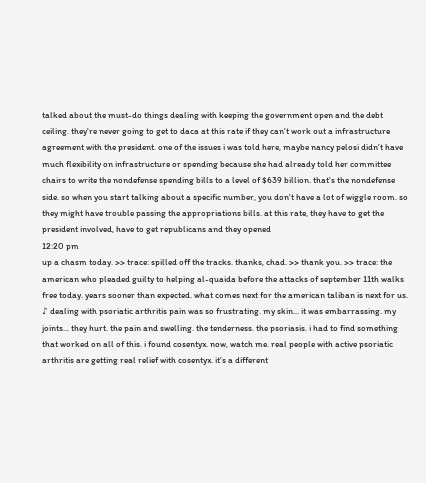talked about the must-do things dealing with keeping the government open and the debt ceiling. they're never going to get to daca at this rate if they can't work out a infrastructure agreement with the president. one of the issues i was told here, maybe nancy pelosi didn't have much flexibility on infrastructure or spending because she had already told her committee chairs to write the nondefense spending bills to a level of $639 billion. that's the nondefense side. so when you start talking about a specific number, you don't have a lot of wiggle room. so they might have trouble passing the appropriations bills. at this rate, they have to get the president involved, have to get republicans and they opened
12:20 pm
up a chasm today. >> trace: spilled off the tracks. thanks, chad. >> thank you. >> trace: the american who pleaded guilty to helping al-quaida before the attacks of september 11th walks free today. years sooner than expected. what comes next for the american taliban is next for us. ♪ dealing with psoriatic arthritis pain was so frustrating. my skin... it was embarrassing. my joints... they hurt. the pain and swelling. the tenderness. the psoriasis. i had to find something that worked on all of this. i found cosentyx. now, watch me. real people with active psoriatic arthritis are getting real relief with cosentyx. it's a different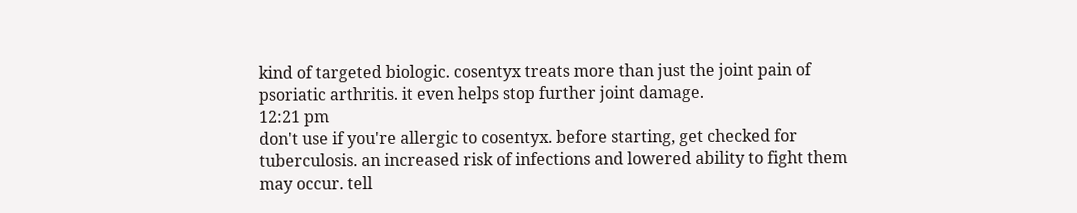kind of targeted biologic. cosentyx treats more than just the joint pain of psoriatic arthritis. it even helps stop further joint damage.
12:21 pm
don't use if you're allergic to cosentyx. before starting, get checked for tuberculosis. an increased risk of infections and lowered ability to fight them may occur. tell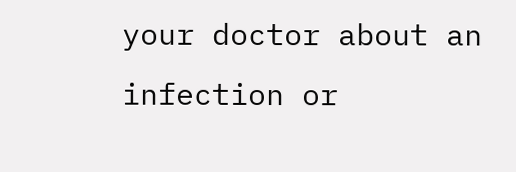your doctor about an infection or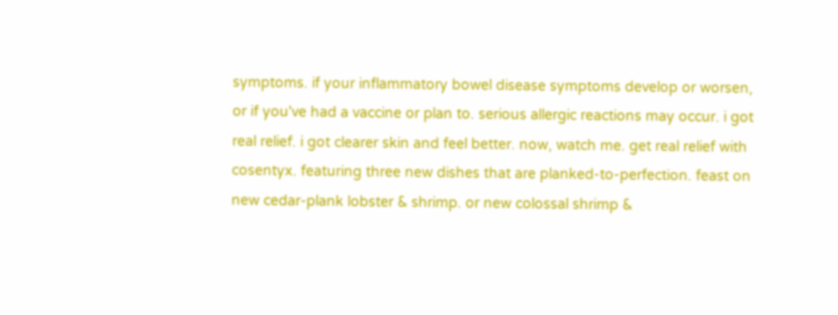symptoms. if your inflammatory bowel disease symptoms develop or worsen, or if you've had a vaccine or plan to. serious allergic reactions may occur. i got real relief. i got clearer skin and feel better. now, watch me. get real relief with cosentyx. featuring three new dishes that are planked-to-perfection. feast on new cedar-plank lobster & shrimp. or new colossal shrimp &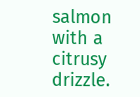salmon with a citrusy drizzle.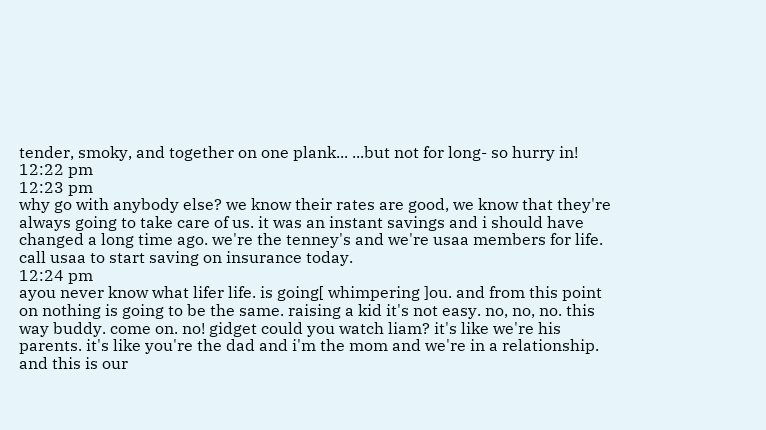tender, smoky, and together on one plank... ...but not for long- so hurry in!
12:22 pm
12:23 pm
why go with anybody else? we know their rates are good, we know that they're always going to take care of us. it was an instant savings and i should have changed a long time ago. we're the tenney's and we're usaa members for life. call usaa to start saving on insurance today.
12:24 pm
ayou never know what lifer life. is going[ whimpering ]ou. and from this point on nothing is going to be the same. raising a kid it's not easy. no, no, no. this way buddy. come on. no! gidget could you watch liam? it's like we're his parents. it's like you're the dad and i'm the mom and we're in a relationship. and this is our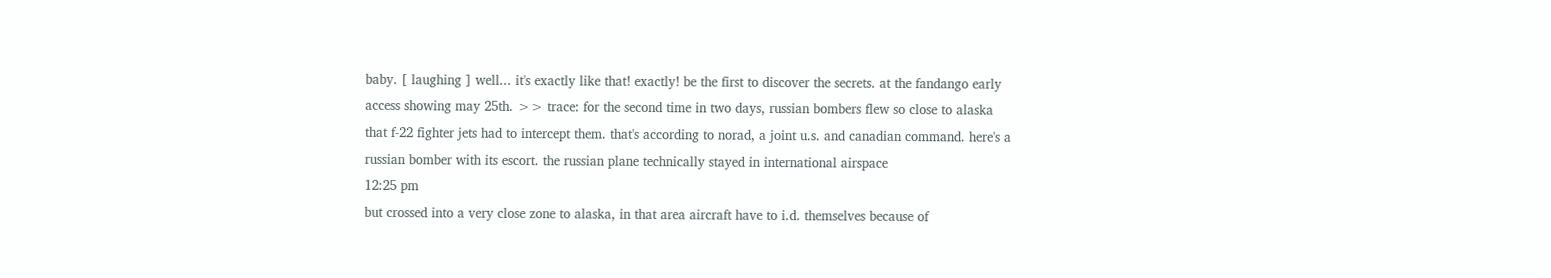baby. [ laughing ] well... it's exactly like that! exactly! be the first to discover the secrets. at the fandango early access showing may 25th. >> trace: for the second time in two days, russian bombers flew so close to alaska that f-22 fighter jets had to intercept them. that's according to norad, a joint u.s. and canadian command. here's a russian bomber with its escort. the russian plane technically stayed in international airspace
12:25 pm
but crossed into a very close zone to alaska, in that area aircraft have to i.d. themselves because of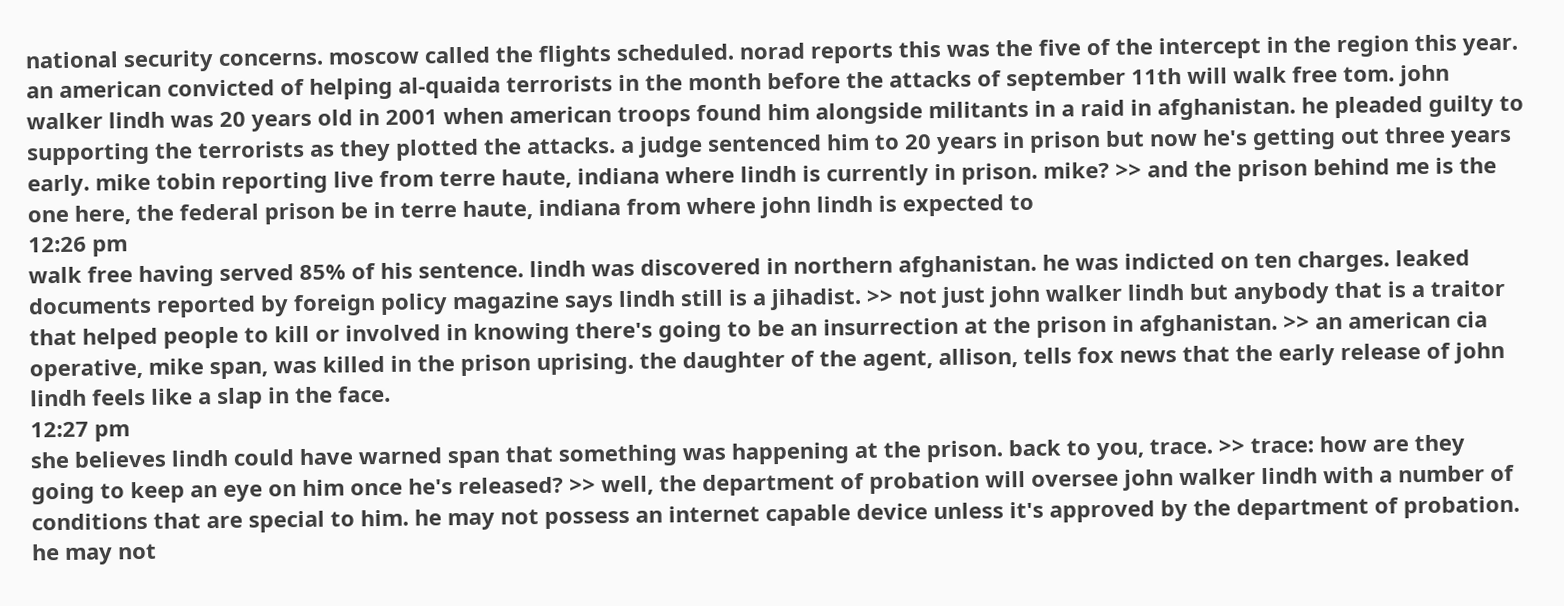national security concerns. moscow called the flights scheduled. norad reports this was the five of the intercept in the region this year. an american convicted of helping al-quaida terrorists in the month before the attacks of september 11th will walk free tom. john walker lindh was 20 years old in 2001 when american troops found him alongside militants in a raid in afghanistan. he pleaded guilty to supporting the terrorists as they plotted the attacks. a judge sentenced him to 20 years in prison but now he's getting out three years early. mike tobin reporting live from terre haute, indiana where lindh is currently in prison. mike? >> and the prison behind me is the one here, the federal prison be in terre haute, indiana from where john lindh is expected to
12:26 pm
walk free having served 85% of his sentence. lindh was discovered in northern afghanistan. he was indicted on ten charges. leaked documents reported by foreign policy magazine says lindh still is a jihadist. >> not just john walker lindh but anybody that is a traitor that helped people to kill or involved in knowing there's going to be an insurrection at the prison in afghanistan. >> an american cia operative, mike span, was killed in the prison uprising. the daughter of the agent, allison, tells fox news that the early release of john lindh feels like a slap in the face.
12:27 pm
she believes lindh could have warned span that something was happening at the prison. back to you, trace. >> trace: how are they going to keep an eye on him once he's released? >> well, the department of probation will oversee john walker lindh with a number of conditions that are special to him. he may not possess an internet capable device unless it's approved by the department of probation. he may not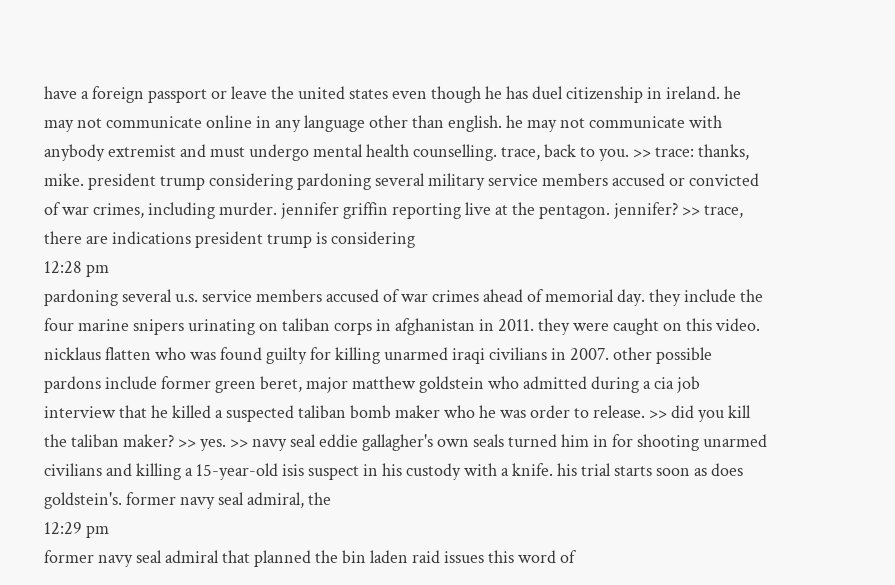have a foreign passport or leave the united states even though he has duel citizenship in ireland. he may not communicate online in any language other than english. he may not communicate with anybody extremist and must undergo mental health counselling. trace, back to you. >> trace: thanks, mike. president trump considering pardoning several military service members accused or convicted of war crimes, including murder. jennifer griffin reporting live at the pentagon. jennifer? >> trace, there are indications president trump is considering
12:28 pm
pardoning several u.s. service members accused of war crimes ahead of memorial day. they include the four marine snipers urinating on taliban corps in afghanistan in 2011. they were caught on this video. nicklaus flatten who was found guilty for killing unarmed iraqi civilians in 2007. other possible pardons include former green beret, major matthew goldstein who admitted during a cia job interview that he killed a suspected taliban bomb maker who he was order to release. >> did you kill the taliban maker? >> yes. >> navy seal eddie gallagher's own seals turned him in for shooting unarmed civilians and killing a 15-year-old isis suspect in his custody with a knife. his trial starts soon as does goldstein's. former navy seal admiral, the
12:29 pm
former navy seal admiral that planned the bin laden raid issues this word of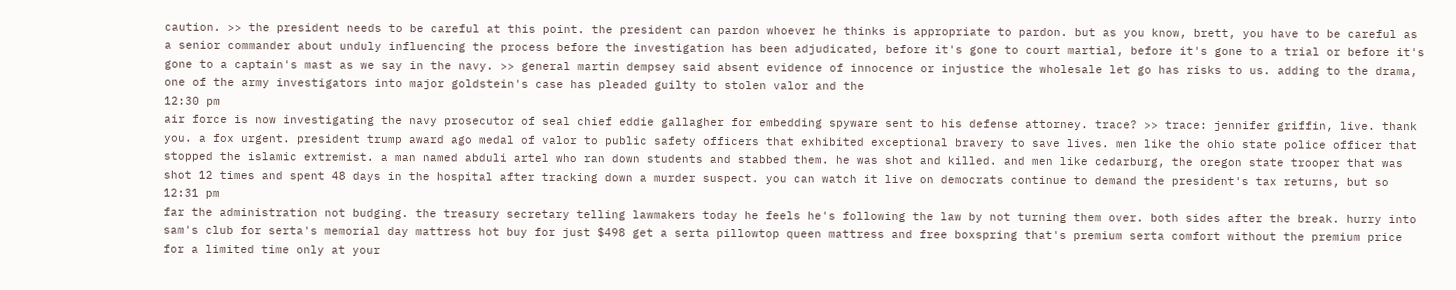caution. >> the president needs to be careful at this point. the president can pardon whoever he thinks is appropriate to pardon. but as you know, brett, you have to be careful as a senior commander about unduly influencing the process before the investigation has been adjudicated, before it's gone to court martial, before it's gone to a trial or before it's gone to a captain's mast as we say in the navy. >> general martin dempsey said absent evidence of innocence or injustice the wholesale let go has risks to us. adding to the drama, one of the army investigators into major goldstein's case has pleaded guilty to stolen valor and the
12:30 pm
air force is now investigating the navy prosecutor of seal chief eddie gallagher for embedding spyware sent to his defense attorney. trace? >> trace: jennifer griffin, live. thank you. a fox urgent. president trump award ago medal of valor to public safety officers that exhibited exceptional bravery to save lives. men like the ohio state police officer that stopped the islamic extremist. a man named abduli artel who ran down students and stabbed them. he was shot and killed. and men like cedarburg, the oregon state trooper that was shot 12 times and spent 48 days in the hospital after tracking down a murder suspect. you can watch it live on democrats continue to demand the president's tax returns, but so
12:31 pm
far the administration not budging. the treasury secretary telling lawmakers today he feels he's following the law by not turning them over. both sides after the break. hurry into sam's club for serta's memorial day mattress hot buy for just $498 get a serta pillowtop queen mattress and free boxspring that's premium serta comfort without the premium price for a limited time only at your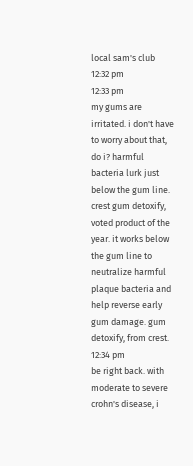local sam's club
12:32 pm
12:33 pm
my gums are irritated. i don't have to worry about that, do i? harmful bacteria lurk just below the gum line. crest gum detoxify, voted product of the year. it works below the gum line to neutralize harmful plaque bacteria and help reverse early gum damage. gum detoxify, from crest.
12:34 pm
be right back. with moderate to severe crohn's disease, i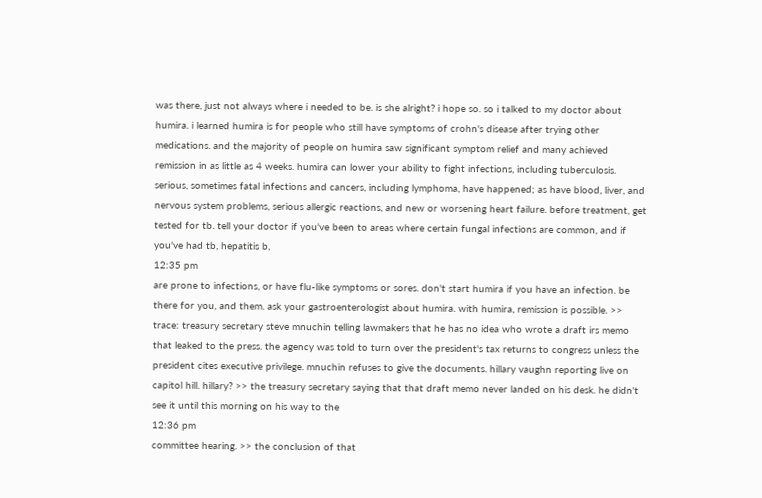was there, just not always where i needed to be. is she alright? i hope so. so i talked to my doctor about humira. i learned humira is for people who still have symptoms of crohn's disease after trying other medications. and the majority of people on humira saw significant symptom relief and many achieved remission in as little as 4 weeks. humira can lower your ability to fight infections, including tuberculosis. serious, sometimes fatal infections and cancers, including lymphoma, have happened; as have blood, liver, and nervous system problems, serious allergic reactions, and new or worsening heart failure. before treatment, get tested for tb. tell your doctor if you've been to areas where certain fungal infections are common, and if you've had tb, hepatitis b,
12:35 pm
are prone to infections, or have flu-like symptoms or sores. don't start humira if you have an infection. be there for you, and them. ask your gastroenterologist about humira. with humira, remission is possible. >> trace: treasury secretary steve mnuchin telling lawmakers that he has no idea who wrote a draft irs memo that leaked to the press. the agency was told to turn over the president's tax returns to congress unless the president cites executive privilege. mnuchin refuses to give the documents. hillary vaughn reporting live on capitol hill. hillary? >> the treasury secretary saying that that draft memo never landed on his desk. he didn't see it until this morning on his way to the
12:36 pm
committee hearing. >> the conclusion of that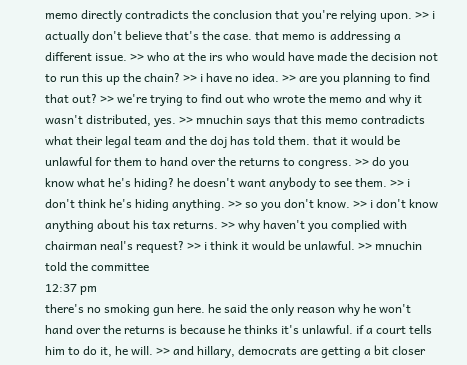memo directly contradicts the conclusion that you're relying upon. >> i actually don't believe that's the case. that memo is addressing a different issue. >> who at the irs who would have made the decision not to run this up the chain? >> i have no idea. >> are you planning to find that out? >> we're trying to find out who wrote the memo and why it wasn't distributed, yes. >> mnuchin says that this memo contradicts what their legal team and the doj has told them. that it would be unlawful for them to hand over the returns to congress. >> do you know what he's hiding? he doesn't want anybody to see them. >> i don't think he's hiding anything. >> so you don't know. >> i don't know anything about his tax returns. >> why haven't you complied with chairman neal's request? >> i think it would be unlawful. >> mnuchin told the committee
12:37 pm
there's no smoking gun here. he said the only reason why he won't hand over the returns is because he thinks it's unlawful. if a court tells him to do it, he will. >> and hillary, democrats are getting a bit closer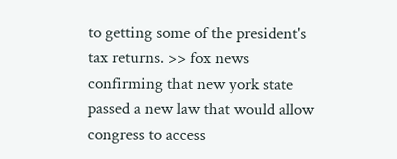to getting some of the president's tax returns. >> fox news confirming that new york state passed a new law that would allow congress to access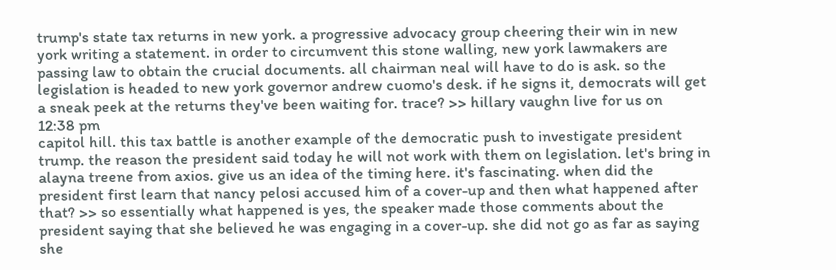trump's state tax returns in new york. a progressive advocacy group cheering their win in new york writing a statement. in order to circumvent this stone walling, new york lawmakers are passing law to obtain the crucial documents. all chairman neal will have to do is ask. so the legislation is headed to new york governor andrew cuomo's desk. if he signs it, democrats will get a sneak peek at the returns they've been waiting for. trace? >> hillary vaughn live for us on
12:38 pm
capitol hill. this tax battle is another example of the democratic push to investigate president trump. the reason the president said today he will not work with them on legislation. let's bring in alayna treene from axios. give us an idea of the timing here. it's fascinating. when did the president first learn that nancy pelosi accused him of a cover-up and then what happened after that? >> so essentially what happened is yes, the speaker made those comments about the president saying that she believed he was engaging in a cover-up. she did not go as far as saying she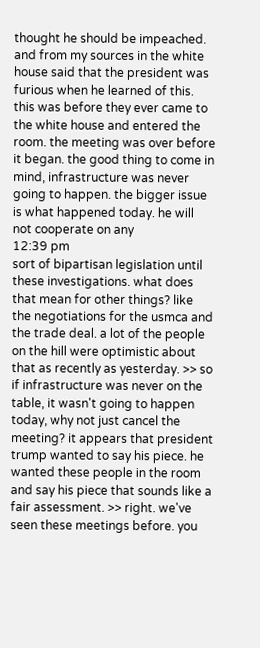thought he should be impeached. and from my sources in the white house said that the president was furious when he learned of this. this was before they ever came to the white house and entered the room. the meeting was over before it began. the good thing to come in mind, infrastructure was never going to happen. the bigger issue is what happened today. he will not cooperate on any
12:39 pm
sort of bipartisan legislation until these investigations. what does that mean for other things? like the negotiations for the usmca and the trade deal. a lot of the people on the hill were optimistic about that as recently as yesterday. >> so if infrastructure was never on the table, it wasn't going to happen today, why not just cancel the meeting? it appears that president trump wanted to say his piece. he wanted these people in the room and say his piece that sounds like a fair assessment. >> right. we've seen these meetings before. you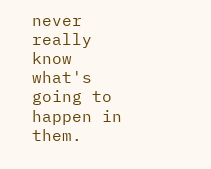never really know what's going to happen in them.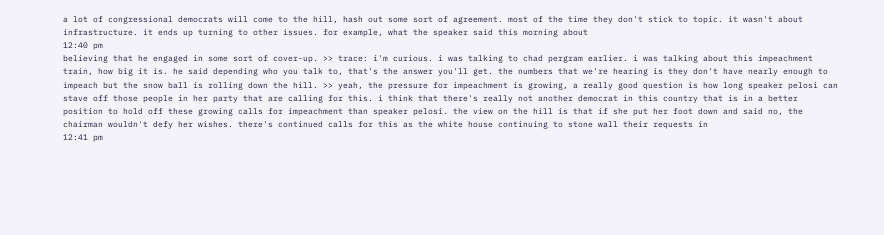a lot of congressional democrats will come to the hill, hash out some sort of agreement. most of the time they don't stick to topic. it wasn't about infrastructure. it ends up turning to other issues. for example, what the speaker said this morning about
12:40 pm
believing that he engaged in some sort of cover-up. >> trace: i'm curious. i was talking to chad pergram earlier. i was talking about this impeachment train, how big it is. he said depending who you talk to, that's the answer you'll get. the numbers that we're hearing is they don't have nearly enough to impeach but the snow ball is rolling down the hill. >> yeah, the pressure for impeachment is growing, a really good question is how long speaker pelosi can stave off those people in her party that are calling for this. i think that there's really not another democrat in this country that is in a better position to hold off these growing calls for impeachment than speaker pelosi. the view on the hill is that if she put her foot down and said no, the chairman wouldn't defy her wishes. there's continued calls for this as the white house continuing to stone wall their requests in
12:41 pm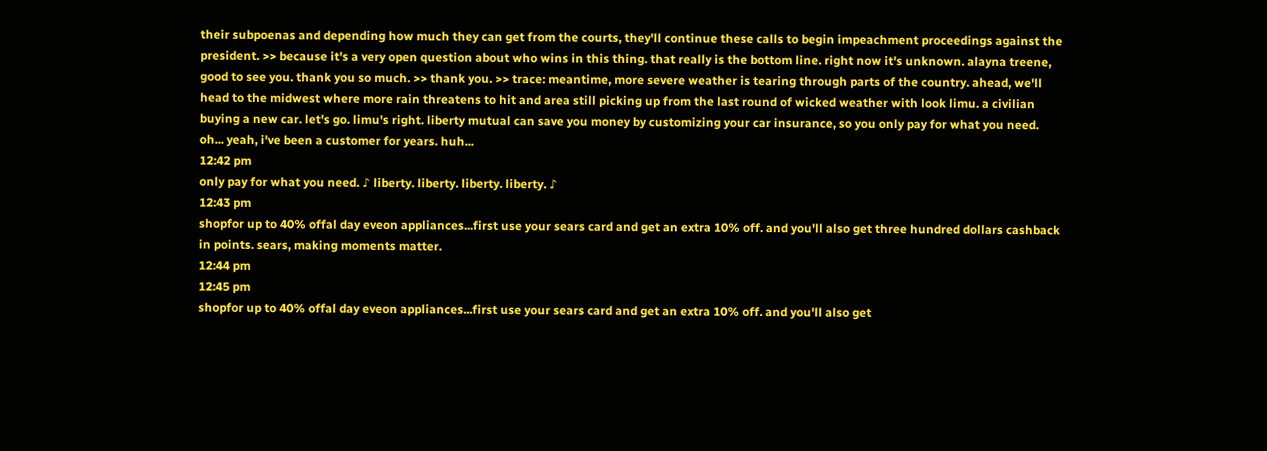their subpoenas and depending how much they can get from the courts, they'll continue these calls to begin impeachment proceedings against the president. >> because it's a very open question about who wins in this thing. that really is the bottom line. right now it's unknown. alayna treene, good to see you. thank you so much. >> thank you. >> trace: meantime, more severe weather is tearing through parts of the country. ahead, we'll head to the midwest where more rain threatens to hit and area still picking up from the last round of wicked weather with look limu. a civilian buying a new car. let's go. limu's right. liberty mutual can save you money by customizing your car insurance, so you only pay for what you need. oh... yeah, i've been a customer for years. huh...
12:42 pm
only pay for what you need. ♪ liberty. liberty. liberty. liberty. ♪
12:43 pm
shopfor up to 40% offal day eveon appliances...first use your sears card and get an extra 10% off. and you'll also get three hundred dollars cashback in points. sears, making moments matter.
12:44 pm
12:45 pm
shopfor up to 40% offal day eveon appliances...first use your sears card and get an extra 10% off. and you'll also get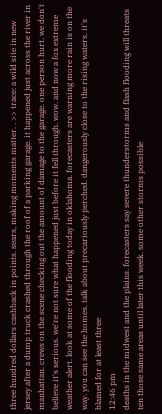three hundred dollars cashback in points. sears, making moments matter. . >> trace: a wild site in new jersey after a dump truck crashed through the roof of a parking garage. it happened just across the river in manhattan. crews on the scene checking out the amount of damage to the garage. one person hurt. we don't believe it's serious. we're not sure what happened just before it fell through. wow. and now a fox extreme weather alert. look at some of the flooding today in oklahoma. forecasters are warning more rain is on the way. you can see the homes. talk about precariously perched. dangerously close to the rising waters. it's blamed for at least three
12:46 pm
deaths in the midwest and the plains. forecasters say severe thunderstorms and flash flooding will threats ten those same areas until later this week. some other storms possible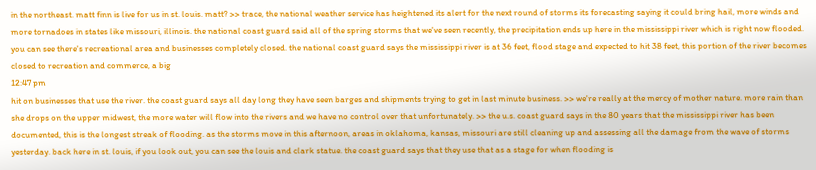in the northeast. matt finn is live for us in st. louis. matt? >> trace, the national weather service has heightened its alert for the next round of storms its forecasting saying it could bring hail, more winds and more tornadoes in states like missouri, illinois. the national coast guard said all of the spring storms that we've seen recently, the precipitation ends up here in the mississippi river which is right now flooded. you can see there's recreational area and businesses completely closed. the national coast guard says the mississippi river is at 36 feet, flood stage and expected to hit 38 feet, this portion of the river becomes closed to recreation and commerce, a big
12:47 pm
hit on businesses that use the river. the coast guard says all day long they have seen barges and shipments trying to get in last minute business. >> we're really at the mercy of mother nature. more rain than she drops on the upper midwest, the more water will flow into the rivers and we have no control over that unfortunately. >> the u.s. coast guard says in the 80 years that the mississippi river has been documented, this is the longest streak of flooding. as the storms move in this afternoon, areas in oklahoma, kansas, missouri are still cleaning up and assessing all the damage from the wave of storms yesterday. back here in st. louis, if you look out, you can see the louis and clark statue. the coast guard says that they use that as a stage for when flooding is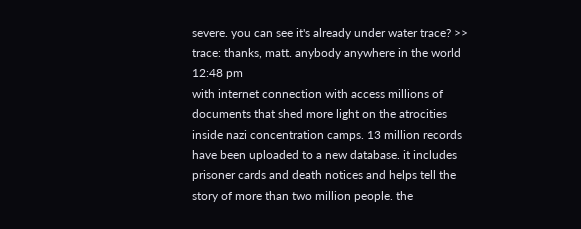severe. you can see it's already under water trace? >> trace: thanks, matt. anybody anywhere in the world
12:48 pm
with internet connection with access millions of documents that shed more light on the atrocities inside nazi concentration camps. 13 million records have been uploaded to a new database. it includes prisoner cards and death notices and helps tell the story of more than two million people. the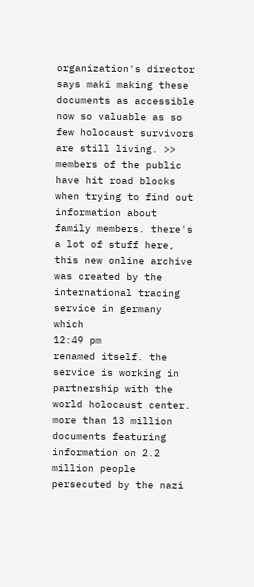organization's director says maki making these documents as accessible now so valuable as so few holocaust survivors are still living. >> members of the public have hit road blocks when trying to find out information about family members. there's a lot of stuff here, this new online archive was created by the international tracing service in germany which
12:49 pm
renamed itself. the service is working in partnership with the world holocaust center. more than 13 million documents featuring information on 2.2 million people persecuted by the nazi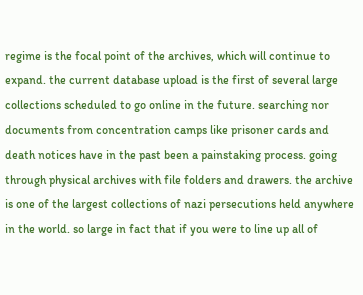regime is the focal point of the archives, which will continue to expand. the current database upload is the first of several large collections scheduled to go online in the future. searching nor documents from concentration camps like prisoner cards and death notices have in the past been a painstaking process. going through physical archives with file folders and drawers. the archive is one of the largest collections of nazi persecutions held anywhere in the world. so large in fact that if you were to line up all of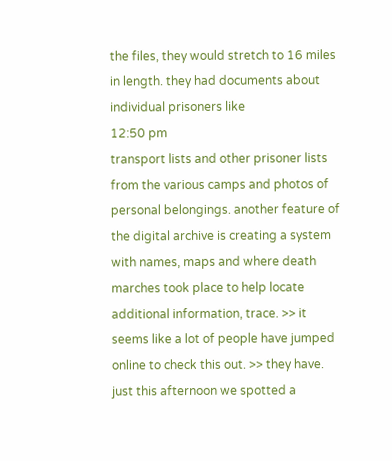the files, they would stretch to 16 miles in length. they had documents about individual prisoners like
12:50 pm
transport lists and other prisoner lists from the various camps and photos of personal belongings. another feature of the digital archive is creating a system with names, maps and where death marches took place to help locate additional information, trace. >> it seems like a lot of people have jumped online to check this out. >> they have. just this afternoon we spotted a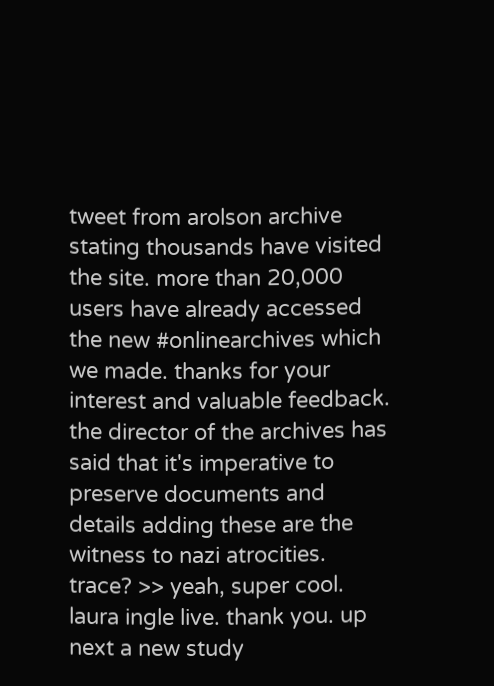tweet from arolson archive stating thousands have visited the site. more than 20,000 users have already accessed the new #onlinearchives which we made. thanks for your interest and valuable feedback. the director of the archives has said that it's imperative to preserve documents and details adding these are the witness to nazi atrocities. trace? >> yeah, super cool. laura ingle live. thank you. up next a new study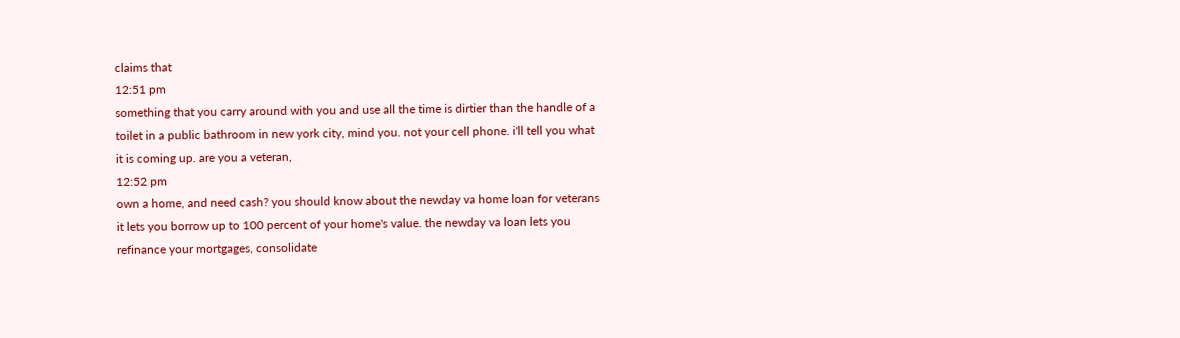claims that
12:51 pm
something that you carry around with you and use all the time is dirtier than the handle of a toilet in a public bathroom in new york city, mind you. not your cell phone. i'll tell you what it is coming up. are you a veteran,
12:52 pm
own a home, and need cash? you should know about the newday va home loan for veterans it lets you borrow up to 100 percent of your home's value. the newday va loan lets you refinance your mortgages, consolidate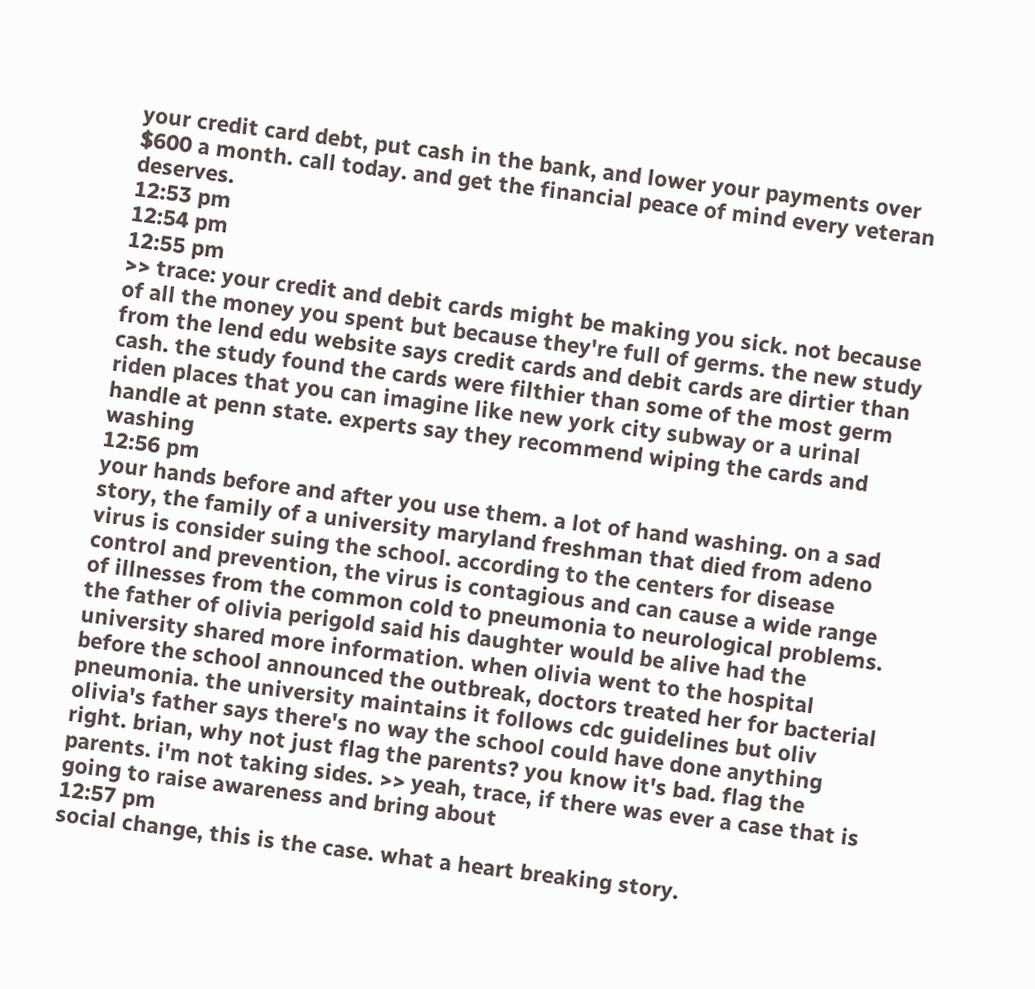your credit card debt, put cash in the bank, and lower your payments over $600 a month. call today. and get the financial peace of mind every veteran deserves.
12:53 pm
12:54 pm
12:55 pm
>> trace: your credit and debit cards might be making you sick. not because of all the money you spent but because they're full of germs. the new study from the lend edu website says credit cards and debit cards are dirtier than cash. the study found the cards were filthier than some of the most germ riden places that you can imagine like new york city subway or a urinal handle at penn state. experts say they recommend wiping the cards and washing
12:56 pm
your hands before and after you use them. a lot of hand washing. on a sad story, the family of a university maryland freshman that died from adeno virus is consider suing the school. according to the centers for disease control and prevention, the virus is contagious and can cause a wide range of illnesses from the common cold to pneumonia to neurological problems. the father of olivia perigold said his daughter would be alive had the university shared more information. when olivia went to the hospital before the school announced the outbreak, doctors treated her for bacterial pneumonia. the university maintains it follows cdc guidelines but oliv olivia's father says there's no way the school could have done anything right. brian, why not just flag the parents? you know it's bad. flag the parents. i'm not taking sides. >> yeah, trace, if there was ever a case that is going to raise awareness and bring about
12:57 pm
social change, this is the case. what a heart breaking story.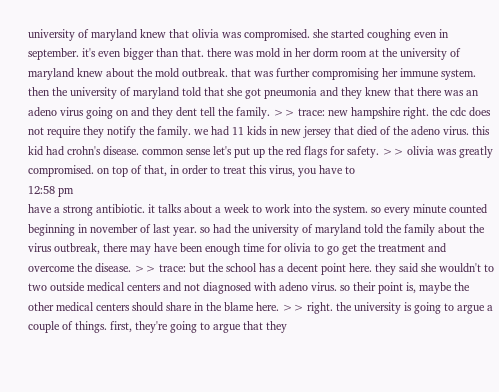university of maryland knew that olivia was compromised. she started coughing even in september. it's even bigger than that. there was mold in her dorm room at the university of maryland knew about the mold outbreak. that was further compromising her immune system. then the university of maryland told that she got pneumonia and they knew that there was an adeno virus going on and they dent tell the family. >> trace: new hampshire right. the cdc does not require they notify the family. we had 11 kids in new jersey that died of the adeno virus. this kid had crohn's disease. common sense let's put up the red flags for safety. >> olivia was greatly compromised. on top of that, in order to treat this virus, you have to
12:58 pm
have a strong antibiotic. it talks about a week to work into the system. so every minute counted beginning in november of last year. so had the university of maryland told the family about the virus outbreak, there may have been enough time for olivia to go get the treatment and overcome the disease. >> trace: but the school has a decent point here. they said she wouldn't to two outside medical centers and not diagnosed with adeno virus. so their point is, maybe the other medical centers should share in the blame here. >> right. the university is going to argue a couple of things. first, they're going to argue that they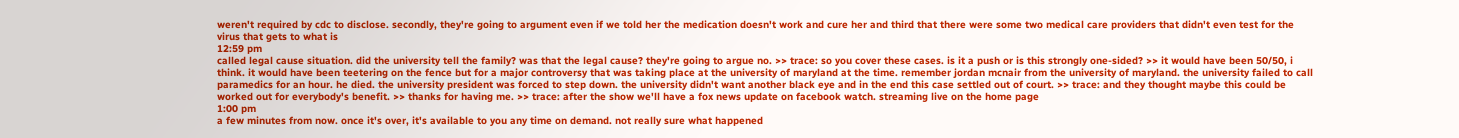weren't required by cdc to disclose. secondly, they're going to argument even if we told her the medication doesn't work and cure her and third that there were some two medical care providers that didn't even test for the virus that gets to what is
12:59 pm
called legal cause situation. did the university tell the family? was that the legal cause? they're going to argue no. >> trace: so you cover these cases. is it a push or is this strongly one-sided? >> it would have been 50/50, i think. it would have been teetering on the fence but for a major controversy that was taking place at the university of maryland at the time. remember jordan mcnair from the university of maryland. the university failed to call paramedics for an hour. he died. the university president was forced to step down. the university didn't want another black eye and in the end this case settled out of court. >> trace: and they thought maybe this could be worked out for everybody's benefit. >> thanks for having me. >> trace: after the show we'll have a fox news update on facebook watch. streaming live on the home page
1:00 pm
a few minutes from now. once it's over, it's available to you any time on demand. not really sure what happened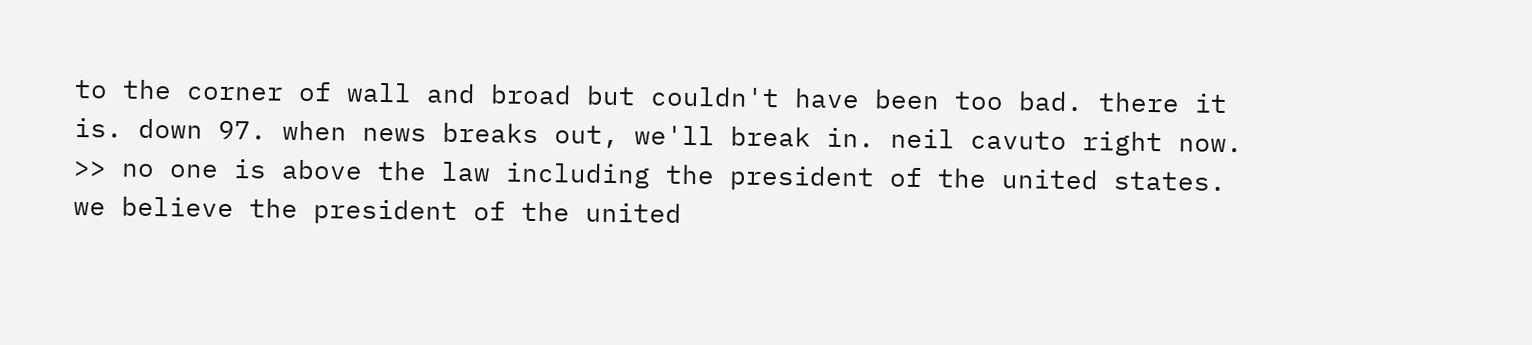to the corner of wall and broad but couldn't have been too bad. there it is. down 97. when news breaks out, we'll break in. neil cavuto right now. >> no one is above the law including the president of the united states. we believe the president of the united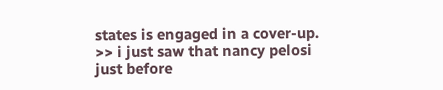states is engaged in a cover-up. >> i just saw that nancy pelosi just before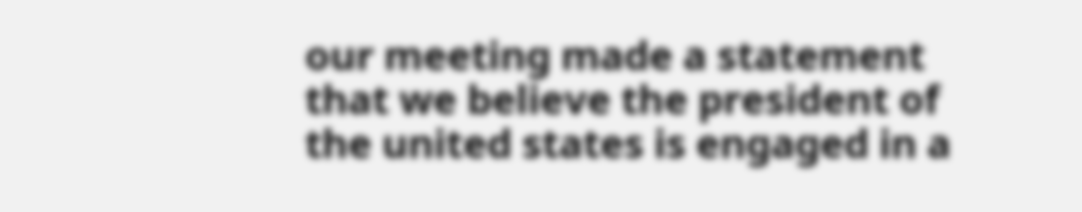our meeting made a statement that we believe the president of the united states is engaged in a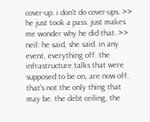cover-up. i don't do cover-ups. >> he just took a pass. just makes me wonder why he did that. >> neil: he said, she said. in any event, everything off. the infrastructure talks that were supposed to be on, are now off. that's not the only thing that may be. the debt ceiling, the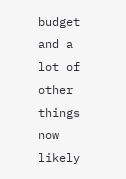budget and a lot of other things now likely